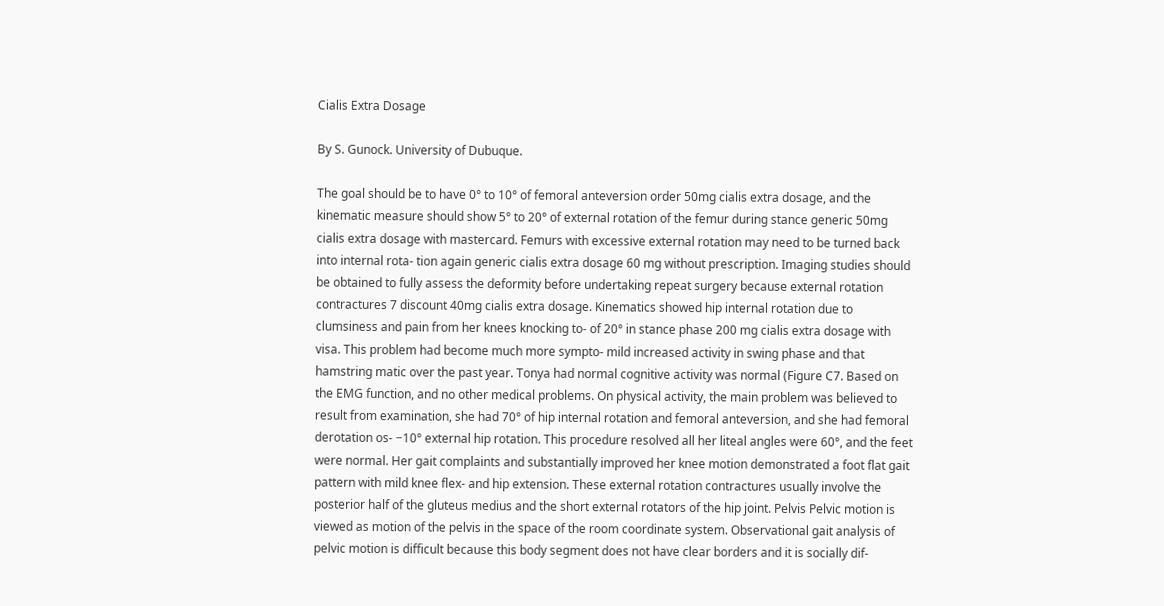Cialis Extra Dosage

By S. Gunock. University of Dubuque.

The goal should be to have 0° to 10° of femoral anteversion order 50mg cialis extra dosage, and the kinematic measure should show 5° to 20° of external rotation of the femur during stance generic 50mg cialis extra dosage with mastercard. Femurs with excessive external rotation may need to be turned back into internal rota- tion again generic cialis extra dosage 60 mg without prescription. Imaging studies should be obtained to fully assess the deformity before undertaking repeat surgery because external rotation contractures 7 discount 40mg cialis extra dosage. Kinematics showed hip internal rotation due to clumsiness and pain from her knees knocking to- of 20° in stance phase 200 mg cialis extra dosage with visa. This problem had become much more sympto- mild increased activity in swing phase and that hamstring matic over the past year. Tonya had normal cognitive activity was normal (Figure C7. Based on the EMG function, and no other medical problems. On physical activity, the main problem was believed to result from examination, she had 70° of hip internal rotation and femoral anteversion, and she had femoral derotation os- −10° external hip rotation. This procedure resolved all her liteal angles were 60°, and the feet were normal. Her gait complaints and substantially improved her knee motion demonstrated a foot flat gait pattern with mild knee flex- and hip extension. These external rotation contractures usually involve the posterior half of the gluteus medius and the short external rotators of the hip joint. Pelvis Pelvic motion is viewed as motion of the pelvis in the space of the room coordinate system. Observational gait analysis of pelvic motion is difficult because this body segment does not have clear borders and it is socially dif-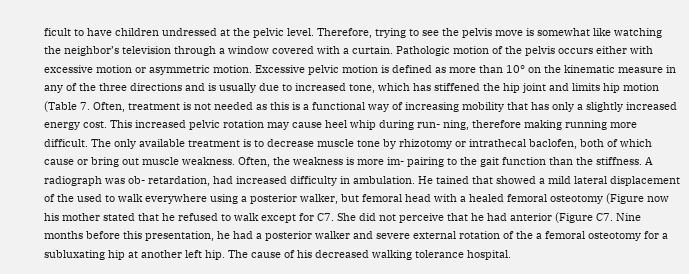ficult to have children undressed at the pelvic level. Therefore, trying to see the pelvis move is somewhat like watching the neighbor’s television through a window covered with a curtain. Pathologic motion of the pelvis occurs either with excessive motion or asymmetric motion. Excessive pelvic motion is defined as more than 10° on the kinematic measure in any of the three directions and is usually due to increased tone, which has stiffened the hip joint and limits hip motion (Table 7. Often, treatment is not needed as this is a functional way of increasing mobility that has only a slightly increased energy cost. This increased pelvic rotation may cause heel whip during run- ning, therefore making running more difficult. The only available treatment is to decrease muscle tone by rhizotomy or intrathecal baclofen, both of which cause or bring out muscle weakness. Often, the weakness is more im- pairing to the gait function than the stiffness. A radiograph was ob- retardation, had increased difficulty in ambulation. He tained that showed a mild lateral displacement of the used to walk everywhere using a posterior walker, but femoral head with a healed femoral osteotomy (Figure now his mother stated that he refused to walk except for C7. She did not perceive that he had anterior (Figure C7. Nine months before this presentation, he had a posterior walker and severe external rotation of the a femoral osteotomy for a subluxating hip at another left hip. The cause of his decreased walking tolerance hospital.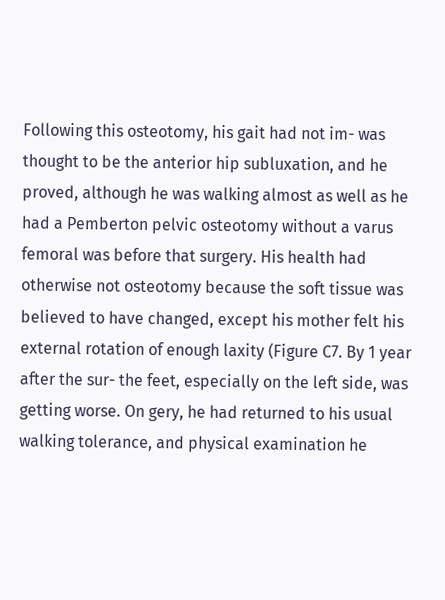Following this osteotomy, his gait had not im- was thought to be the anterior hip subluxation, and he proved, although he was walking almost as well as he had a Pemberton pelvic osteotomy without a varus femoral was before that surgery. His health had otherwise not osteotomy because the soft tissue was believed to have changed, except his mother felt his external rotation of enough laxity (Figure C7. By 1 year after the sur- the feet, especially on the left side, was getting worse. On gery, he had returned to his usual walking tolerance, and physical examination he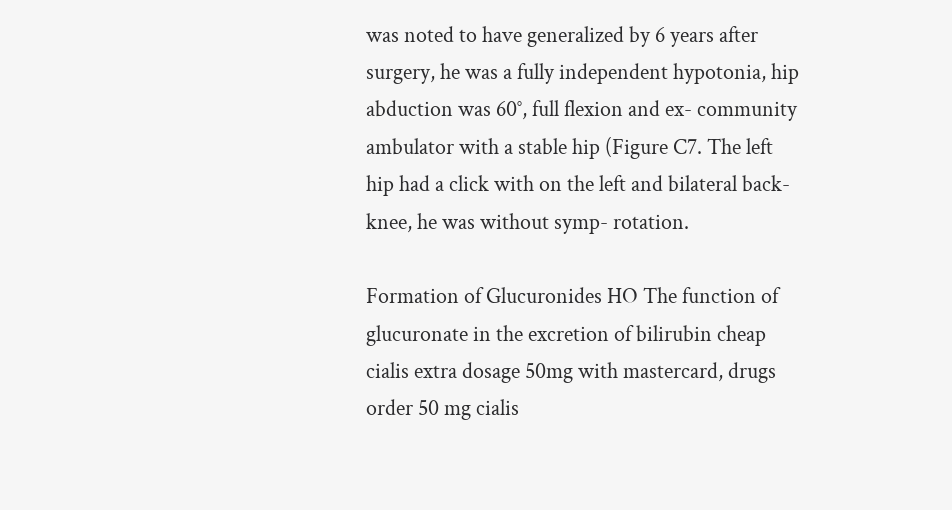was noted to have generalized by 6 years after surgery, he was a fully independent hypotonia, hip abduction was 60°, full flexion and ex- community ambulator with a stable hip (Figure C7. The left hip had a click with on the left and bilateral back-knee, he was without symp- rotation.

Formation of Glucuronides HO The function of glucuronate in the excretion of bilirubin cheap cialis extra dosage 50mg with mastercard, drugs order 50 mg cialis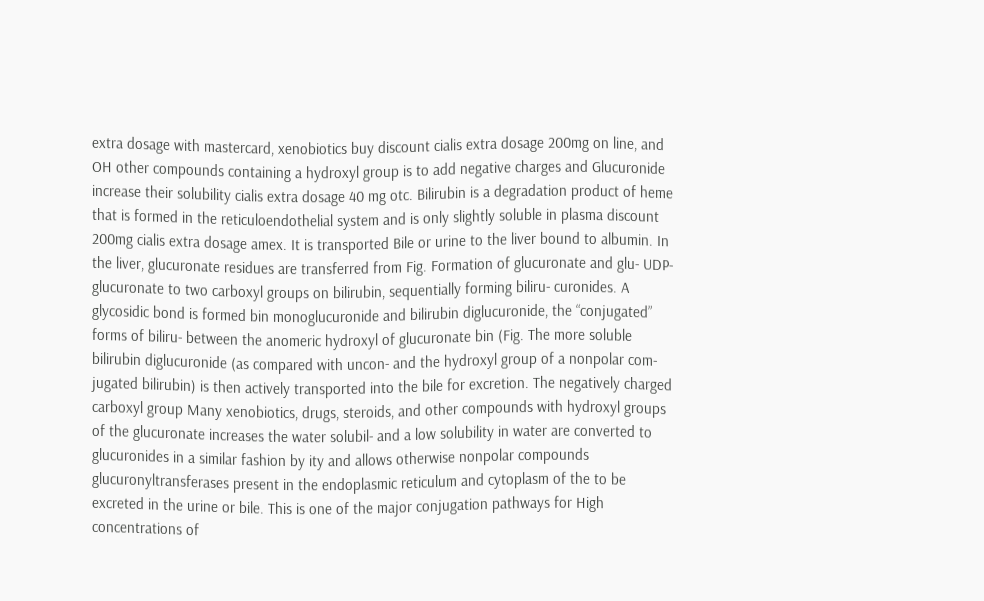extra dosage with mastercard, xenobiotics buy discount cialis extra dosage 200mg on line, and OH other compounds containing a hydroxyl group is to add negative charges and Glucuronide increase their solubility cialis extra dosage 40 mg otc. Bilirubin is a degradation product of heme that is formed in the reticuloendothelial system and is only slightly soluble in plasma discount 200mg cialis extra dosage amex. It is transported Bile or urine to the liver bound to albumin. In the liver, glucuronate residues are transferred from Fig. Formation of glucuronate and glu- UDP-glucuronate to two carboxyl groups on bilirubin, sequentially forming biliru- curonides. A glycosidic bond is formed bin monoglucuronide and bilirubin diglucuronide, the “conjugated” forms of biliru- between the anomeric hydroxyl of glucuronate bin (Fig. The more soluble bilirubin diglucuronide (as compared with uncon- and the hydroxyl group of a nonpolar com- jugated bilirubin) is then actively transported into the bile for excretion. The negatively charged carboxyl group Many xenobiotics, drugs, steroids, and other compounds with hydroxyl groups of the glucuronate increases the water solubil- and a low solubility in water are converted to glucuronides in a similar fashion by ity and allows otherwise nonpolar compounds glucuronyltransferases present in the endoplasmic reticulum and cytoplasm of the to be excreted in the urine or bile. This is one of the major conjugation pathways for High concentrations of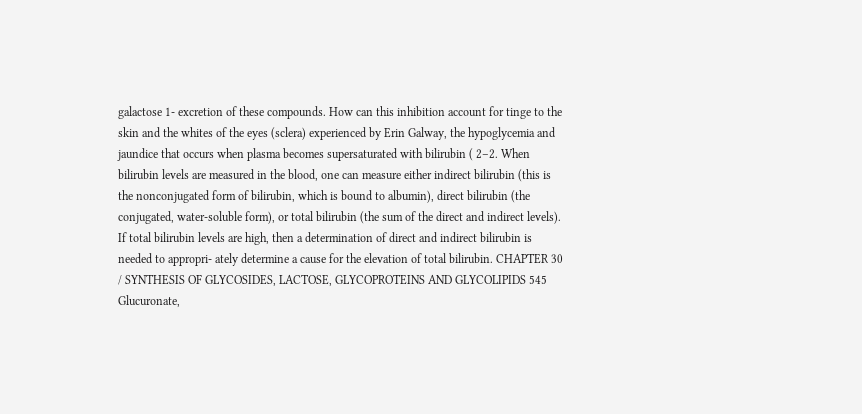galactose 1- excretion of these compounds. How can this inhibition account for tinge to the skin and the whites of the eyes (sclera) experienced by Erin Galway, the hypoglycemia and jaundice that occurs when plasma becomes supersaturated with bilirubin ( 2–2. When bilirubin levels are measured in the blood, one can measure either indirect bilirubin (this is the nonconjugated form of bilirubin, which is bound to albumin), direct bilirubin (the conjugated, water-soluble form), or total bilirubin (the sum of the direct and indirect levels). If total bilirubin levels are high, then a determination of direct and indirect bilirubin is needed to appropri- ately determine a cause for the elevation of total bilirubin. CHAPTER 30 / SYNTHESIS OF GLYCOSIDES, LACTOSE, GLYCOPROTEINS AND GLYCOLIPIDS 545 Glucuronate,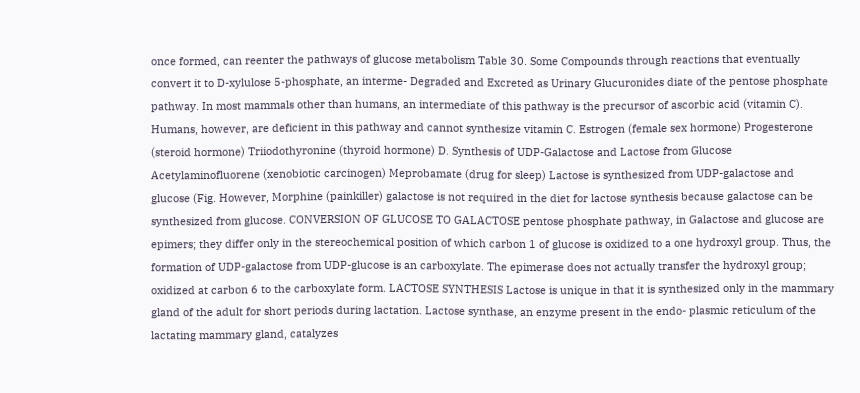once formed, can reenter the pathways of glucose metabolism Table 30. Some Compounds through reactions that eventually convert it to D-xylulose 5-phosphate, an interme- Degraded and Excreted as Urinary Glucuronides diate of the pentose phosphate pathway. In most mammals other than humans, an intermediate of this pathway is the precursor of ascorbic acid (vitamin C). Humans, however, are deficient in this pathway and cannot synthesize vitamin C. Estrogen (female sex hormone) Progesterone (steroid hormone) Triiodothyronine (thyroid hormone) D. Synthesis of UDP-Galactose and Lactose from Glucose Acetylaminofluorene (xenobiotic carcinogen) Meprobamate (drug for sleep) Lactose is synthesized from UDP-galactose and glucose (Fig. However, Morphine (painkiller) galactose is not required in the diet for lactose synthesis because galactose can be synthesized from glucose. CONVERSION OF GLUCOSE TO GALACTOSE pentose phosphate pathway, in Galactose and glucose are epimers; they differ only in the stereochemical position of which carbon 1 of glucose is oxidized to a one hydroxyl group. Thus, the formation of UDP-galactose from UDP-glucose is an carboxylate. The epimerase does not actually transfer the hydroxyl group; oxidized at carbon 6 to the carboxylate form. LACTOSE SYNTHESIS Lactose is unique in that it is synthesized only in the mammary gland of the adult for short periods during lactation. Lactose synthase, an enzyme present in the endo- plasmic reticulum of the lactating mammary gland, catalyzes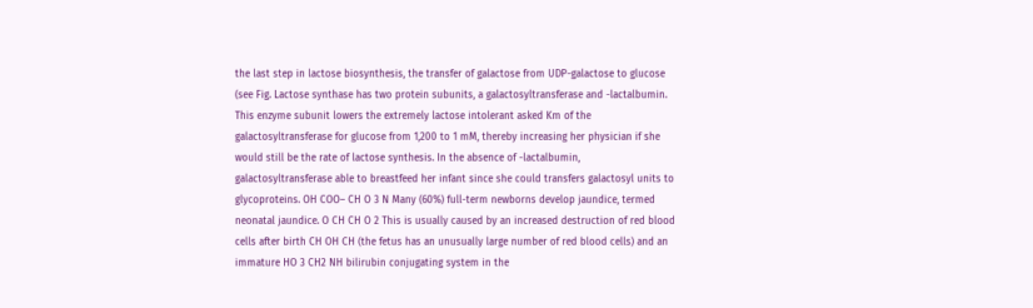the last step in lactose biosynthesis, the transfer of galactose from UDP-galactose to glucose (see Fig. Lactose synthase has two protein subunits, a galactosyltransferase and -lactalbumin. This enzyme subunit lowers the extremely lactose intolerant asked Km of the galactosyltransferase for glucose from 1,200 to 1 mM, thereby increasing her physician if she would still be the rate of lactose synthesis. In the absence of -lactalbumin, galactosyltransferase able to breastfeed her infant since she could transfers galactosyl units to glycoproteins. OH COO– CH O 3 N Many (60%) full-term newborns develop jaundice, termed neonatal jaundice. O CH CH O 2 This is usually caused by an increased destruction of red blood cells after birth CH OH CH (the fetus has an unusually large number of red blood cells) and an immature HO 3 CH2 NH bilirubin conjugating system in the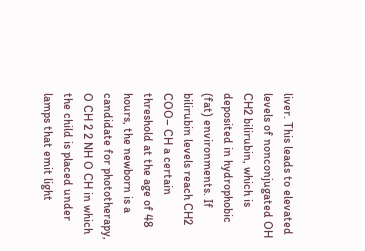liver. This leads to elevated levels of nonconjugated OH CH2 bilirubin, which is deposited in hydrophobic (fat) environments. If bilirubin levels reach CH2 COO– CH a certain threshold at the age of 48 hours, the newborn is a candidate for phototherapy, O CH 2 2 NH O CH in which the child is placed under lamps that emit light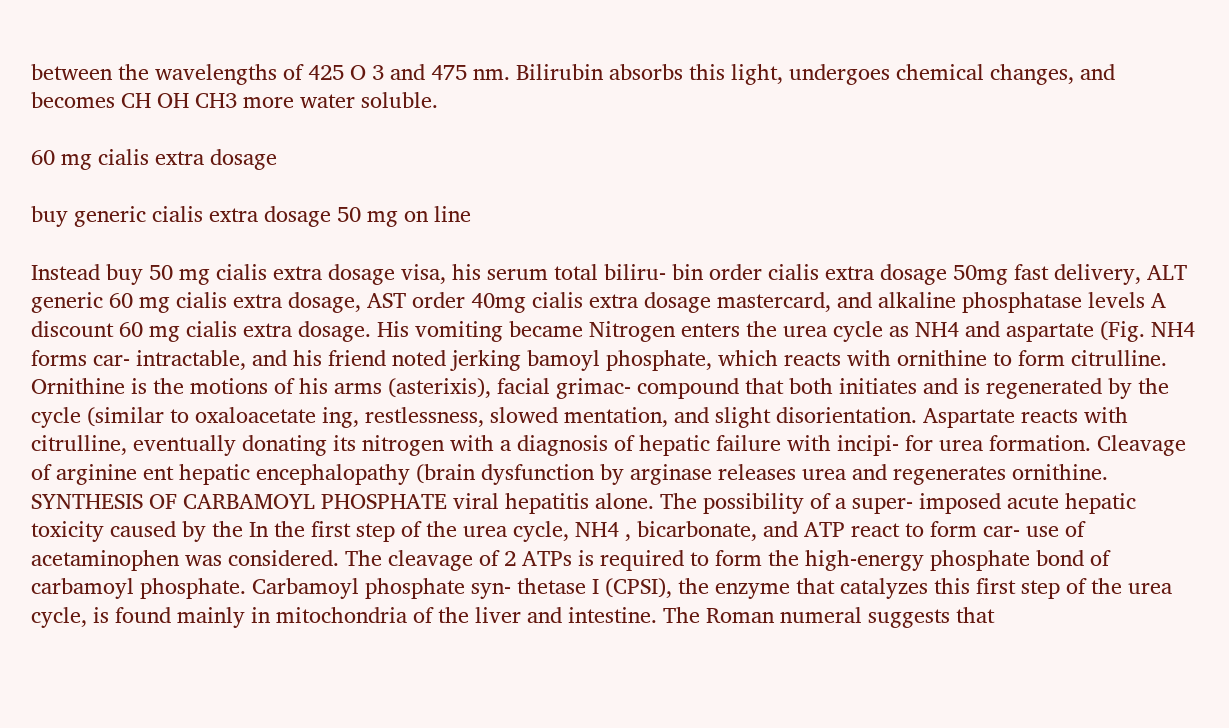between the wavelengths of 425 O 3 and 475 nm. Bilirubin absorbs this light, undergoes chemical changes, and becomes CH OH CH3 more water soluble.

60 mg cialis extra dosage

buy generic cialis extra dosage 50 mg on line

Instead buy 50 mg cialis extra dosage visa, his serum total biliru- bin order cialis extra dosage 50mg fast delivery, ALT generic 60 mg cialis extra dosage, AST order 40mg cialis extra dosage mastercard, and alkaline phosphatase levels A discount 60 mg cialis extra dosage. His vomiting became Nitrogen enters the urea cycle as NH4 and aspartate (Fig. NH4 forms car- intractable, and his friend noted jerking bamoyl phosphate, which reacts with ornithine to form citrulline. Ornithine is the motions of his arms (asterixis), facial grimac- compound that both initiates and is regenerated by the cycle (similar to oxaloacetate ing, restlessness, slowed mentation, and slight disorientation. Aspartate reacts with citrulline, eventually donating its nitrogen with a diagnosis of hepatic failure with incipi- for urea formation. Cleavage of arginine ent hepatic encephalopathy (brain dysfunction by arginase releases urea and regenerates ornithine. SYNTHESIS OF CARBAMOYL PHOSPHATE viral hepatitis alone. The possibility of a super- imposed acute hepatic toxicity caused by the In the first step of the urea cycle, NH4 , bicarbonate, and ATP react to form car- use of acetaminophen was considered. The cleavage of 2 ATPs is required to form the high-energy phosphate bond of carbamoyl phosphate. Carbamoyl phosphate syn- thetase I (CPSI), the enzyme that catalyzes this first step of the urea cycle, is found mainly in mitochondria of the liver and intestine. The Roman numeral suggests that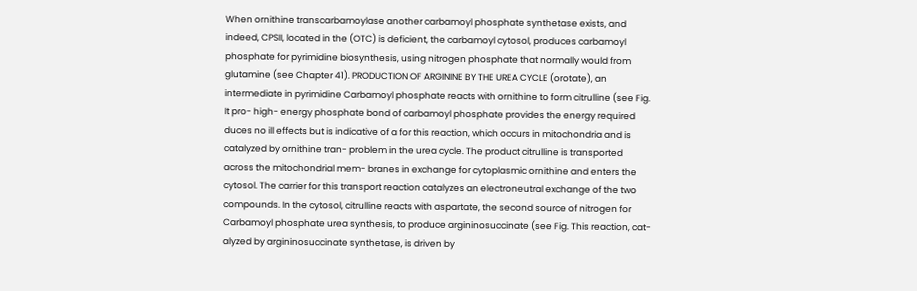When ornithine transcarbamoylase another carbamoyl phosphate synthetase exists, and indeed, CPSII, located in the (OTC) is deficient, the carbamoyl cytosol, produces carbamoyl phosphate for pyrimidine biosynthesis, using nitrogen phosphate that normally would from glutamine (see Chapter 41). PRODUCTION OF ARGININE BY THE UREA CYCLE (orotate), an intermediate in pyrimidine Carbamoyl phosphate reacts with ornithine to form citrulline (see Fig. It pro- high- energy phosphate bond of carbamoyl phosphate provides the energy required duces no ill effects but is indicative of a for this reaction, which occurs in mitochondria and is catalyzed by ornithine tran- problem in the urea cycle. The product citrulline is transported across the mitochondrial mem- branes in exchange for cytoplasmic ornithine and enters the cytosol. The carrier for this transport reaction catalyzes an electroneutral exchange of the two compounds. In the cytosol, citrulline reacts with aspartate, the second source of nitrogen for Carbamoyl phosphate urea synthesis, to produce argininosuccinate (see Fig. This reaction, cat- alyzed by argininosuccinate synthetase, is driven by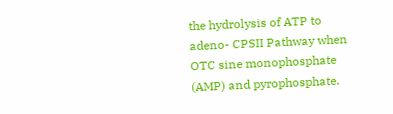the hydrolysis of ATP to adeno- CPSII Pathway when OTC sine monophosphate (AMP) and pyrophosphate.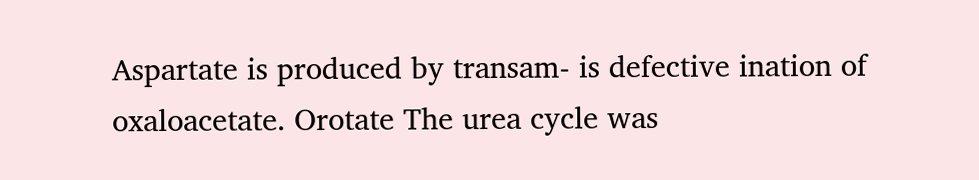Aspartate is produced by transam- is defective ination of oxaloacetate. Orotate The urea cycle was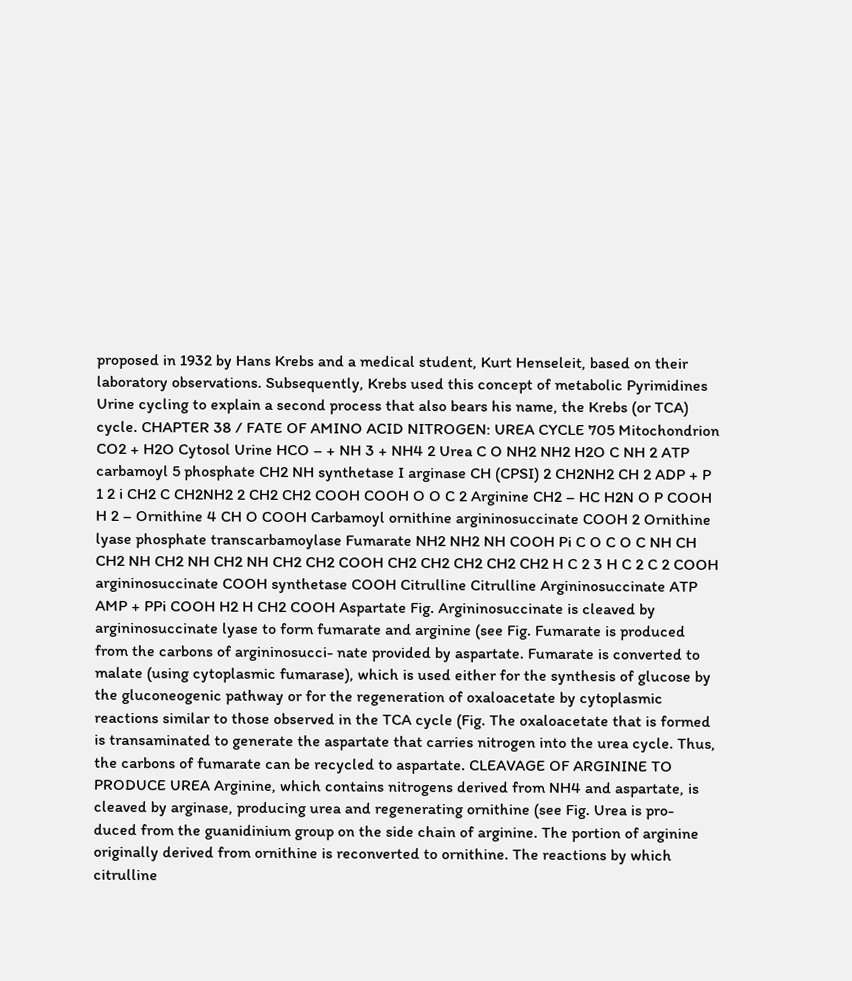proposed in 1932 by Hans Krebs and a medical student, Kurt Henseleit, based on their laboratory observations. Subsequently, Krebs used this concept of metabolic Pyrimidines Urine cycling to explain a second process that also bears his name, the Krebs (or TCA) cycle. CHAPTER 38 / FATE OF AMINO ACID NITROGEN: UREA CYCLE 705 Mitochondrion CO2 + H2O Cytosol Urine HCO – + NH 3 + NH4 2 Urea C O NH2 NH2 H2O C NH 2 ATP carbamoyl 5 phosphate CH2 NH synthetase I arginase CH (CPSI) 2 CH2NH2 CH 2 ADP + P 1 2 i CH2 C CH2NH2 2 CH2 CH2 COOH COOH O O C 2 Arginine CH2 – HC H2N O P COOH H 2 – Ornithine 4 CH O COOH Carbamoyl ornithine argininosuccinate COOH 2 Ornithine lyase phosphate transcarbamoylase Fumarate NH2 NH2 NH COOH Pi C O C O C NH CH CH2 NH CH2 NH CH2 NH CH2 CH2 COOH CH2 CH2 CH2 CH2 CH2 H C 2 3 H C 2 C 2 COOH argininosuccinate COOH synthetase COOH Citrulline Citrulline Argininosuccinate ATP AMP + PPi COOH H2 H CH2 COOH Aspartate Fig. Argininosuccinate is cleaved by argininosuccinate lyase to form fumarate and arginine (see Fig. Fumarate is produced from the carbons of argininosucci- nate provided by aspartate. Fumarate is converted to malate (using cytoplasmic fumarase), which is used either for the synthesis of glucose by the gluconeogenic pathway or for the regeneration of oxaloacetate by cytoplasmic reactions similar to those observed in the TCA cycle (Fig. The oxaloacetate that is formed is transaminated to generate the aspartate that carries nitrogen into the urea cycle. Thus, the carbons of fumarate can be recycled to aspartate. CLEAVAGE OF ARGININE TO PRODUCE UREA Arginine, which contains nitrogens derived from NH4 and aspartate, is cleaved by arginase, producing urea and regenerating ornithine (see Fig. Urea is pro- duced from the guanidinium group on the side chain of arginine. The portion of arginine originally derived from ornithine is reconverted to ornithine. The reactions by which citrulline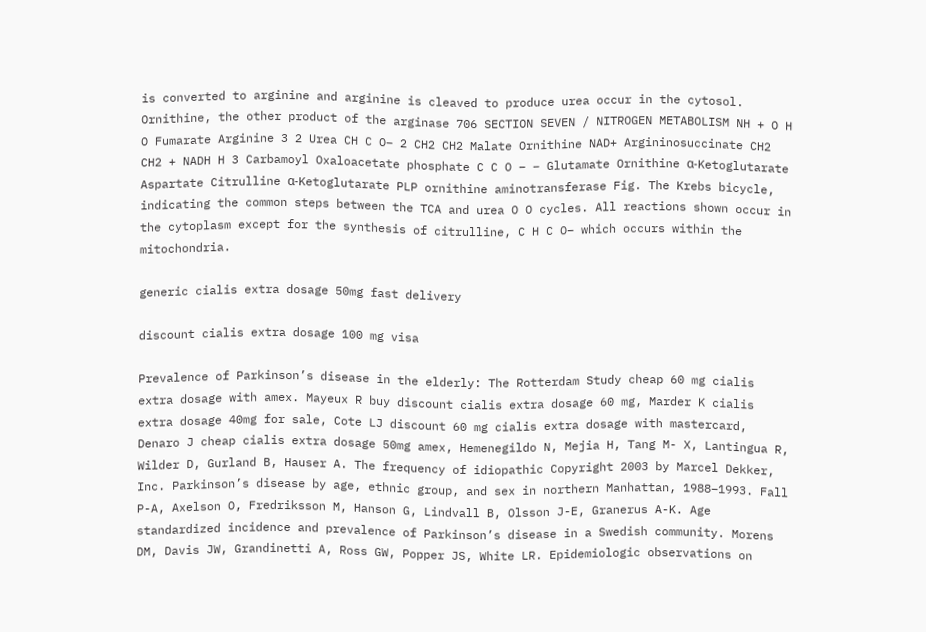is converted to arginine and arginine is cleaved to produce urea occur in the cytosol. Ornithine, the other product of the arginase 706 SECTION SEVEN / NITROGEN METABOLISM NH + O H O Fumarate Arginine 3 2 Urea CH C O– 2 CH2 CH2 Malate Ornithine NAD+ Argininosuccinate CH2 CH2 + NADH H 3 Carbamoyl Oxaloacetate phosphate C C O – – Glutamate Ornithine α-Ketoglutarate Aspartate Citrulline α-Ketoglutarate PLP ornithine aminotransferase Fig. The Krebs bicycle, indicating the common steps between the TCA and urea O O cycles. All reactions shown occur in the cytoplasm except for the synthesis of citrulline, C H C O– which occurs within the mitochondria.

generic cialis extra dosage 50mg fast delivery

discount cialis extra dosage 100 mg visa

Prevalence of Parkinson’s disease in the elderly: The Rotterdam Study cheap 60 mg cialis extra dosage with amex. Mayeux R buy discount cialis extra dosage 60 mg, Marder K cialis extra dosage 40mg for sale, Cote LJ discount 60 mg cialis extra dosage with mastercard, Denaro J cheap cialis extra dosage 50mg amex, Hemenegildo N, Mejia H, Tang M- X, Lantingua R, Wilder D, Gurland B, Hauser A. The frequency of idiopathic Copyright 2003 by Marcel Dekker, Inc. Parkinson’s disease by age, ethnic group, and sex in northern Manhattan, 1988–1993. Fall P-A, Axelson O, Fredriksson M, Hanson G, Lindvall B, Olsson J-E, Granerus A-K. Age standardized incidence and prevalence of Parkinson’s disease in a Swedish community. Morens DM, Davis JW, Grandinetti A, Ross GW, Popper JS, White LR. Epidemiologic observations on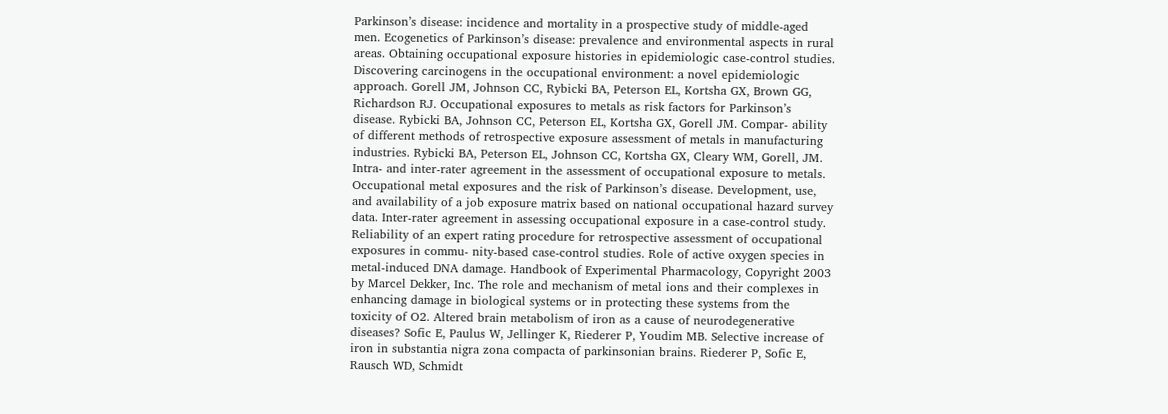Parkinson’s disease: incidence and mortality in a prospective study of middle-aged men. Ecogenetics of Parkinson’s disease: prevalence and environmental aspects in rural areas. Obtaining occupational exposure histories in epidemiologic case-control studies. Discovering carcinogens in the occupational environment: a novel epidemiologic approach. Gorell JM, Johnson CC, Rybicki BA, Peterson EL, Kortsha GX, Brown GG, Richardson RJ. Occupational exposures to metals as risk factors for Parkinson’s disease. Rybicki BA, Johnson CC, Peterson EL, Kortsha GX, Gorell JM. Compar- ability of different methods of retrospective exposure assessment of metals in manufacturing industries. Rybicki BA, Peterson EL, Johnson CC, Kortsha GX, Cleary WM, Gorell, JM. Intra- and inter-rater agreement in the assessment of occupational exposure to metals. Occupational metal exposures and the risk of Parkinson’s disease. Development, use, and availability of a job exposure matrix based on national occupational hazard survey data. Inter-rater agreement in assessing occupational exposure in a case-control study. Reliability of an expert rating procedure for retrospective assessment of occupational exposures in commu- nity-based case-control studies. Role of active oxygen species in metal-induced DNA damage. Handbook of Experimental Pharmacology, Copyright 2003 by Marcel Dekker, Inc. The role and mechanism of metal ions and their complexes in enhancing damage in biological systems or in protecting these systems from the toxicity of O2. Altered brain metabolism of iron as a cause of neurodegenerative diseases? Sofic E, Paulus W, Jellinger K, Riederer P, Youdim MB. Selective increase of iron in substantia nigra zona compacta of parkinsonian brains. Riederer P, Sofic E, Rausch WD, Schmidt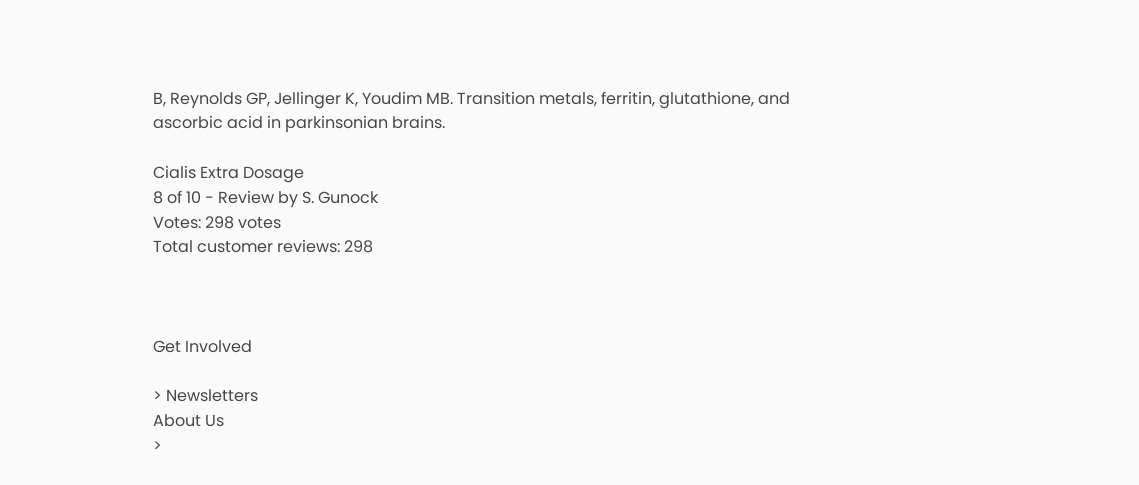B, Reynolds GP, Jellinger K, Youdim MB. Transition metals, ferritin, glutathione, and ascorbic acid in parkinsonian brains.

Cialis Extra Dosage
8 of 10 - Review by S. Gunock
Votes: 298 votes
Total customer reviews: 298



Get Involved

> Newsletters
About Us
>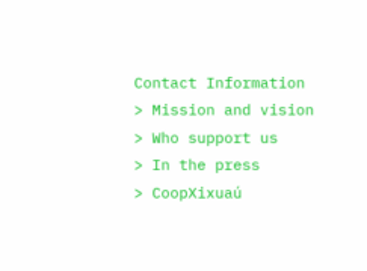Contact Information
> Mission and vision
> Who support us
> In the press
> CoopXixuaú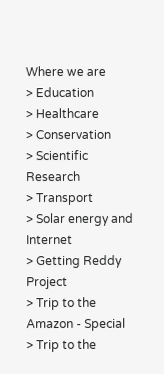Where we are
> Education
> Healthcare
> Conservation
> Scientific Research
> Transport
> Solar energy and Internet
> Getting Reddy Project
> Trip to the Amazon - Special
> Trip to the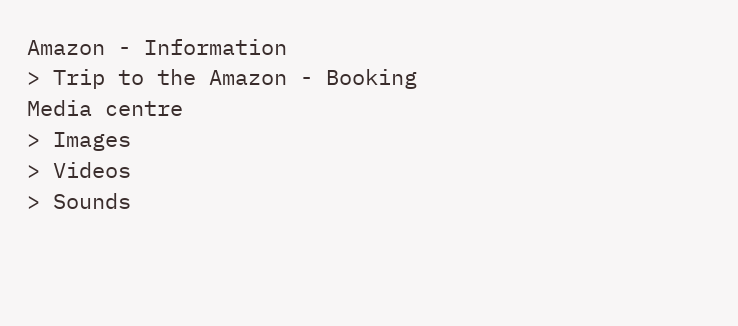Amazon - Information
> Trip to the Amazon - Booking
Media centre
> Images
> Videos
> Sounds